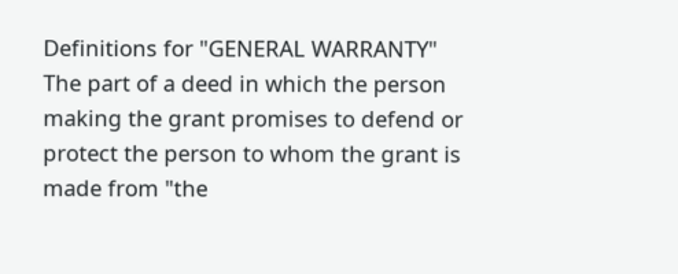Definitions for "GENERAL WARRANTY"
The part of a deed in which the person making the grant promises to defend or protect the person to whom the grant is made from "the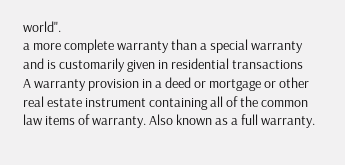world".
a more complete warranty than a special warranty and is customarily given in residential transactions
A warranty provision in a deed or mortgage or other real estate instrument containing all of the common law items of warranty. Also known as a full warranty.